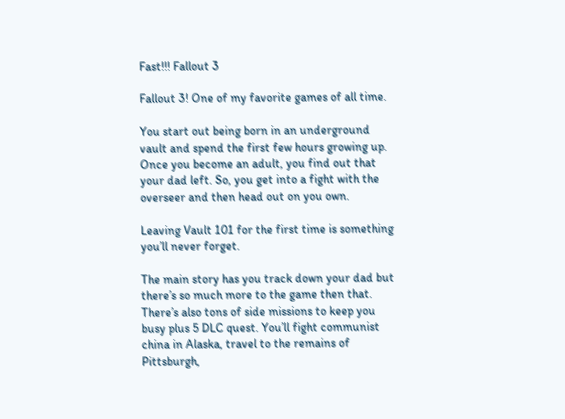Fast!!! Fallout 3

Fallout 3! One of my favorite games of all time.

You start out being born in an underground vault and spend the first few hours growing up.  Once you become an adult, you find out that your dad left. So, you get into a fight with the overseer and then head out on you own.

Leaving Vault 101 for the first time is something you’ll never forget.

The main story has you track down your dad but there’s so much more to the game then that. There’s also tons of side missions to keep you busy plus 5 DLC quest. You’ll fight communist china in Alaska, travel to the remains of Pittsburgh,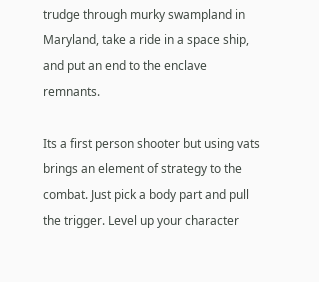trudge through murky swampland in Maryland, take a ride in a space ship, and put an end to the enclave remnants.

Its a first person shooter but using vats brings an element of strategy to the combat. Just pick a body part and pull the trigger. Level up your character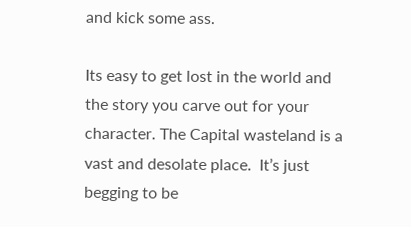and kick some ass.

Its easy to get lost in the world and the story you carve out for your character. The Capital wasteland is a vast and desolate place.  It’s just begging to be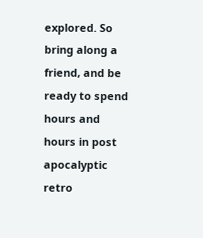explored. So bring along a friend, and be ready to spend hours and hours in post apocalyptic retro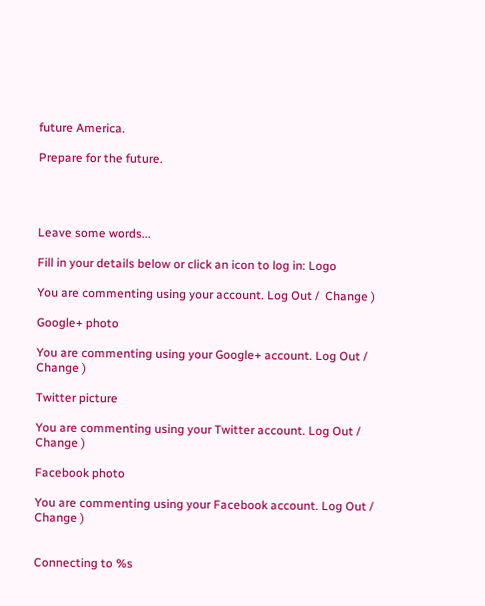future America.

Prepare for the future.




Leave some words...

Fill in your details below or click an icon to log in: Logo

You are commenting using your account. Log Out /  Change )

Google+ photo

You are commenting using your Google+ account. Log Out /  Change )

Twitter picture

You are commenting using your Twitter account. Log Out /  Change )

Facebook photo

You are commenting using your Facebook account. Log Out /  Change )


Connecting to %s